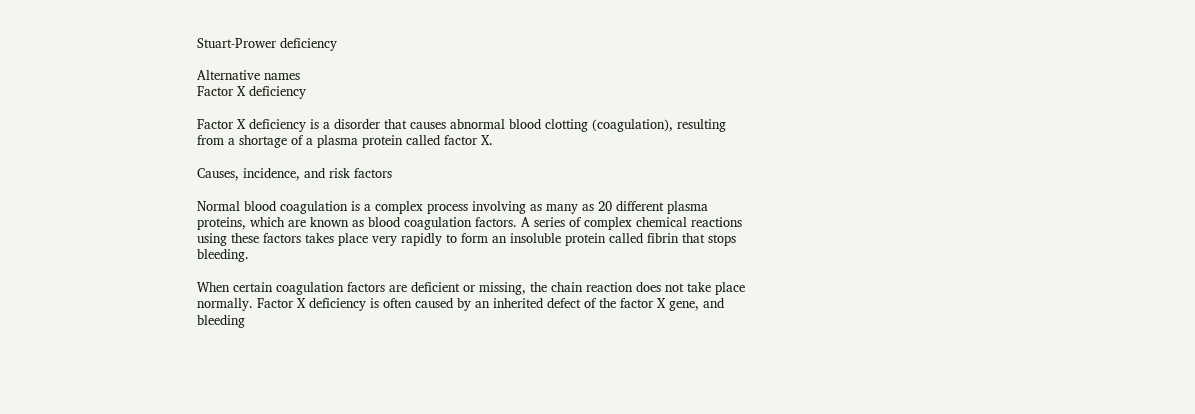Stuart-Prower deficiency

Alternative names
Factor X deficiency

Factor X deficiency is a disorder that causes abnormal blood clotting (coagulation), resulting from a shortage of a plasma protein called factor X.

Causes, incidence, and risk factors

Normal blood coagulation is a complex process involving as many as 20 different plasma proteins, which are known as blood coagulation factors. A series of complex chemical reactions using these factors takes place very rapidly to form an insoluble protein called fibrin that stops bleeding.

When certain coagulation factors are deficient or missing, the chain reaction does not take place normally. Factor X deficiency is often caused by an inherited defect of the factor X gene, and bleeding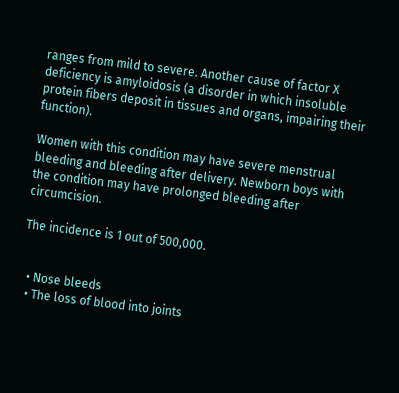ranges from mild to severe. Another cause of factor X deficiency is amyloidosis (a disorder in which insoluble protein fibers deposit in tissues and organs, impairing their function).

Women with this condition may have severe menstrual bleeding and bleeding after delivery. Newborn boys with the condition may have prolonged bleeding after circumcision.

The incidence is 1 out of 500,000.


  • Nose bleeds
  • The loss of blood into joints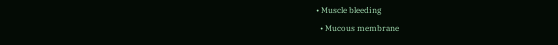• Muscle bleeding
  • Mucous membrane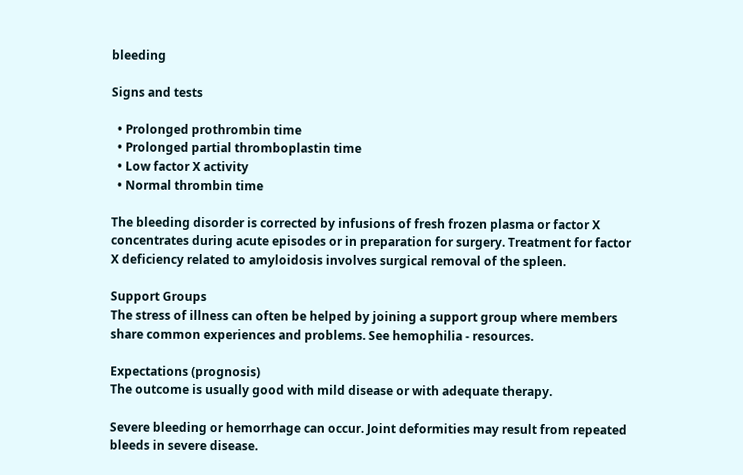bleeding

Signs and tests

  • Prolonged prothrombin time
  • Prolonged partial thromboplastin time
  • Low factor X activity
  • Normal thrombin time

The bleeding disorder is corrected by infusions of fresh frozen plasma or factor X concentrates during acute episodes or in preparation for surgery. Treatment for factor X deficiency related to amyloidosis involves surgical removal of the spleen.

Support Groups
The stress of illness can often be helped by joining a support group where members share common experiences and problems. See hemophilia - resources.

Expectations (prognosis)
The outcome is usually good with mild disease or with adequate therapy.

Severe bleeding or hemorrhage can occur. Joint deformities may result from repeated bleeds in severe disease.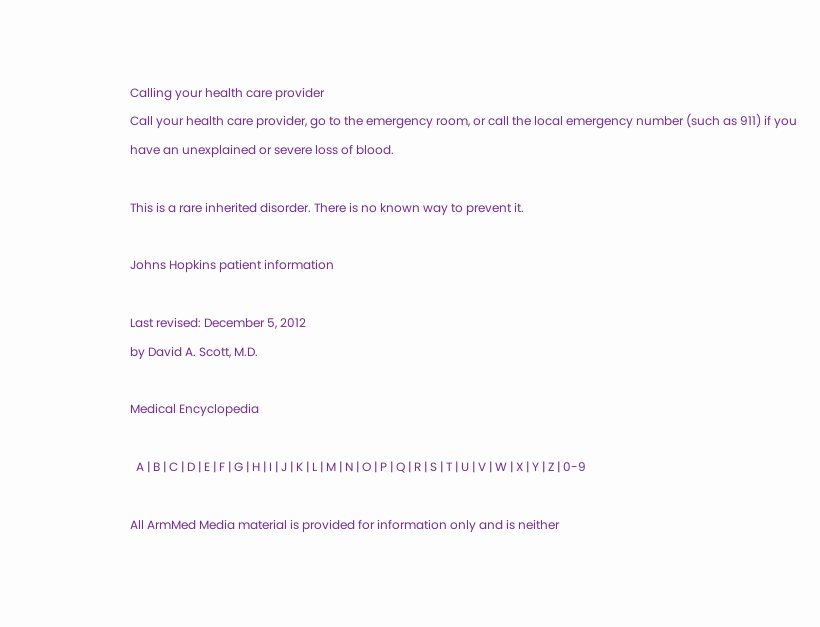Calling your health care provider
Call your health care provider, go to the emergency room, or call the local emergency number (such as 911) if you have an unexplained or severe loss of blood.

This is a rare inherited disorder. There is no known way to prevent it.

Johns Hopkins patient information

Last revised: December 5, 2012
by David A. Scott, M.D.

Medical Encyclopedia

  A | B | C | D | E | F | G | H | I | J | K | L | M | N | O | P | Q | R | S | T | U | V | W | X | Y | Z | 0-9

All ArmMed Media material is provided for information only and is neither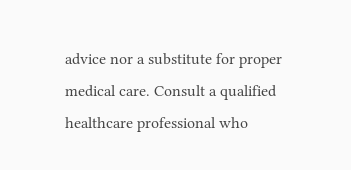advice nor a substitute for proper medical care. Consult a qualified healthcare professional who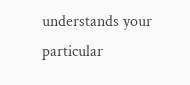understands your particular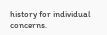history for individual concerns.